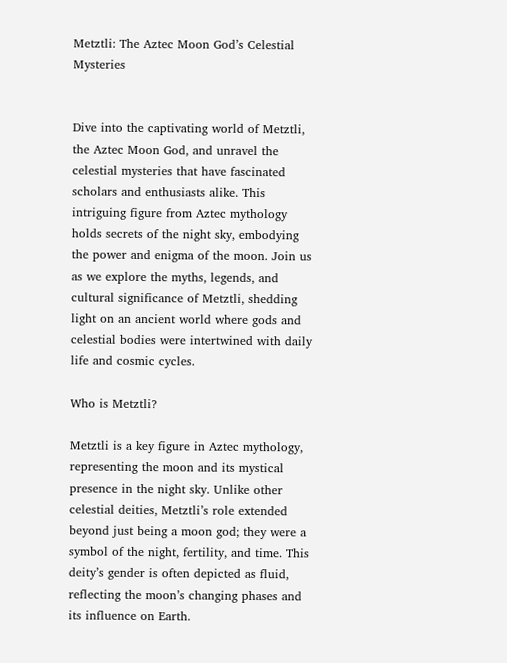Metztli: The Aztec Moon God’s Celestial Mysteries


Dive into the captivating world of Metztli, the Aztec Moon God, and unravel the celestial mysteries that have fascinated scholars and enthusiasts alike. This intriguing figure from Aztec mythology holds secrets of the night sky, embodying the power and enigma of the moon. Join us as we explore the myths, legends, and cultural significance of Metztli, shedding light on an ancient world where gods and celestial bodies were intertwined with daily life and cosmic cycles.

Who is Metztli?

Metztli is a key figure in Aztec mythology, representing the moon and its mystical presence in the night sky. Unlike other celestial deities, Metztli’s role extended beyond just being a moon god; they were a symbol of the night, fertility, and time. This deity’s gender is often depicted as fluid, reflecting the moon’s changing phases and its influence on Earth.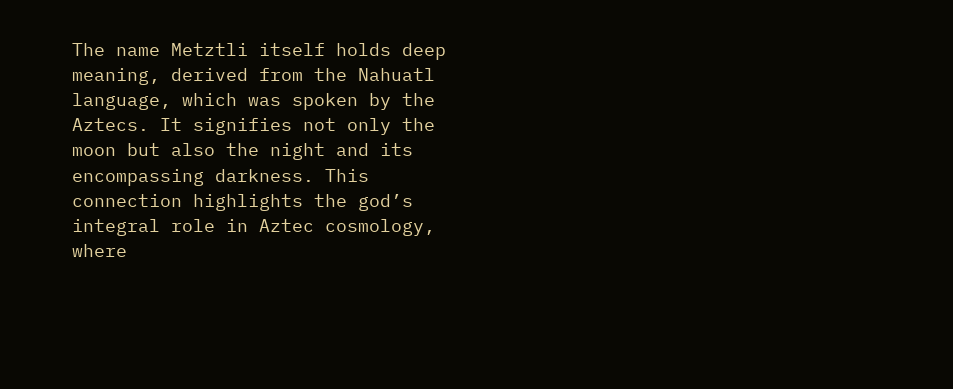The name Metztli itself holds deep meaning, derived from the Nahuatl language, which was spoken by the Aztecs. It signifies not only the moon but also the night and its encompassing darkness. This connection highlights the god’s integral role in Aztec cosmology, where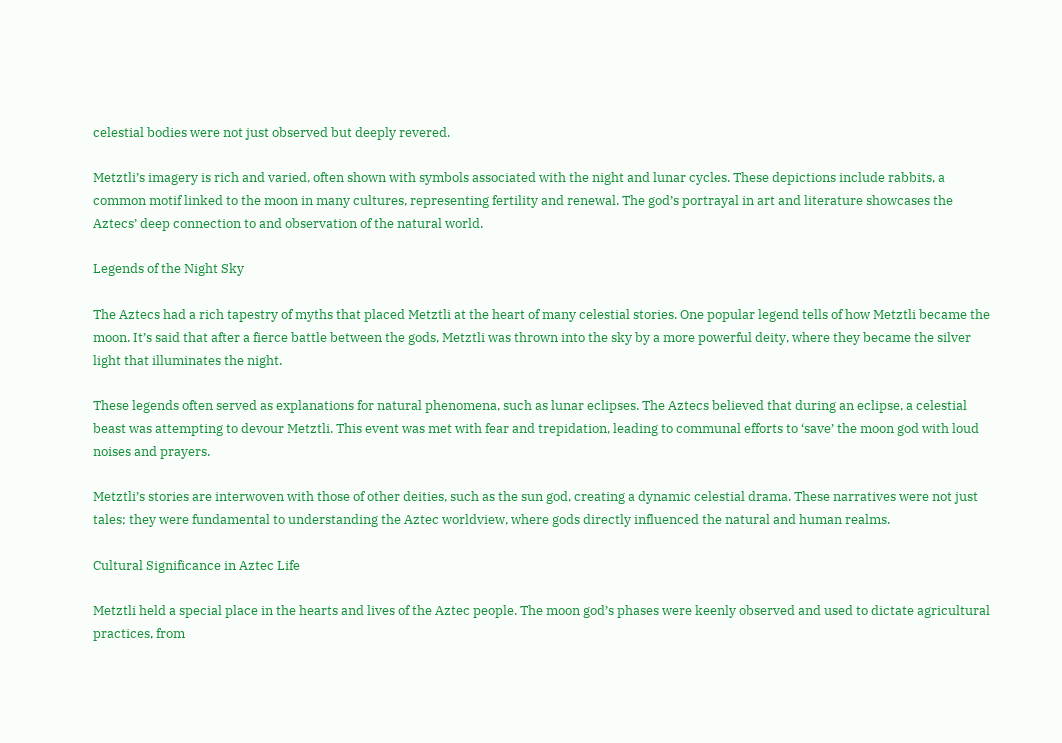celestial bodies were not just observed but deeply revered.

Metztli’s imagery is rich and varied, often shown with symbols associated with the night and lunar cycles. These depictions include rabbits, a common motif linked to the moon in many cultures, representing fertility and renewal. The god’s portrayal in art and literature showcases the Aztecs’ deep connection to and observation of the natural world.

Legends of the Night Sky

The Aztecs had a rich tapestry of myths that placed Metztli at the heart of many celestial stories. One popular legend tells of how Metztli became the moon. It’s said that after a fierce battle between the gods, Metztli was thrown into the sky by a more powerful deity, where they became the silver light that illuminates the night.

These legends often served as explanations for natural phenomena, such as lunar eclipses. The Aztecs believed that during an eclipse, a celestial beast was attempting to devour Metztli. This event was met with fear and trepidation, leading to communal efforts to ‘save’ the moon god with loud noises and prayers.

Metztli’s stories are interwoven with those of other deities, such as the sun god, creating a dynamic celestial drama. These narratives were not just tales; they were fundamental to understanding the Aztec worldview, where gods directly influenced the natural and human realms.

Cultural Significance in Aztec Life

Metztli held a special place in the hearts and lives of the Aztec people. The moon god’s phases were keenly observed and used to dictate agricultural practices, from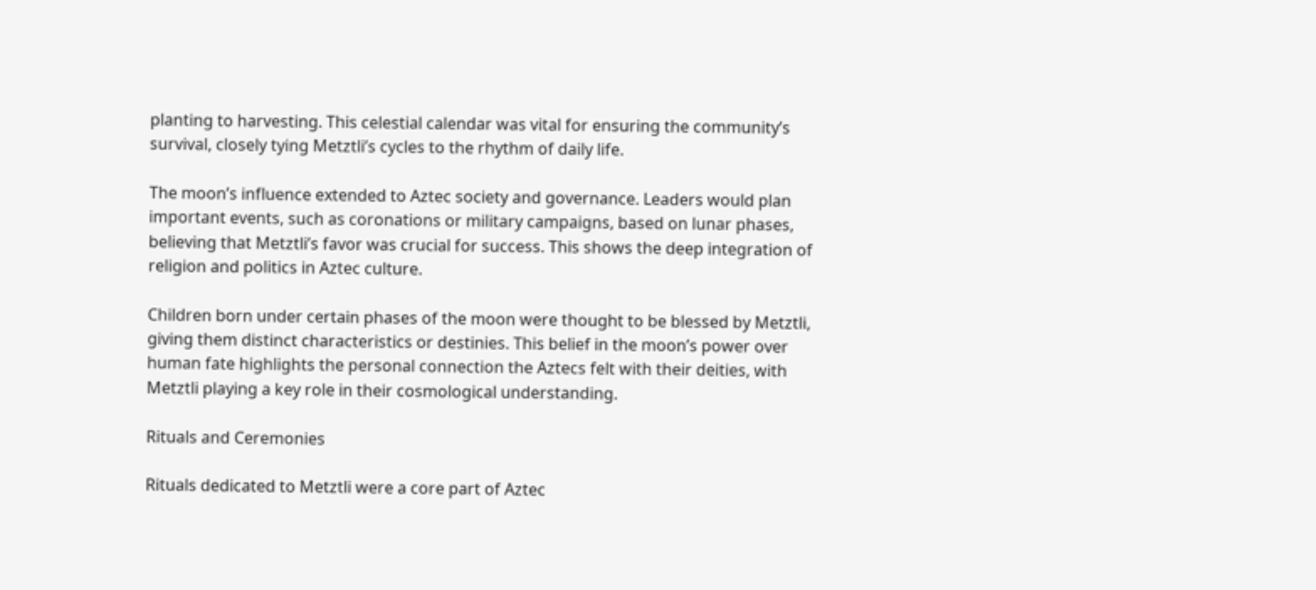planting to harvesting. This celestial calendar was vital for ensuring the community’s survival, closely tying Metztli’s cycles to the rhythm of daily life.

The moon’s influence extended to Aztec society and governance. Leaders would plan important events, such as coronations or military campaigns, based on lunar phases, believing that Metztli’s favor was crucial for success. This shows the deep integration of religion and politics in Aztec culture.

Children born under certain phases of the moon were thought to be blessed by Metztli, giving them distinct characteristics or destinies. This belief in the moon’s power over human fate highlights the personal connection the Aztecs felt with their deities, with Metztli playing a key role in their cosmological understanding.

Rituals and Ceremonies

Rituals dedicated to Metztli were a core part of Aztec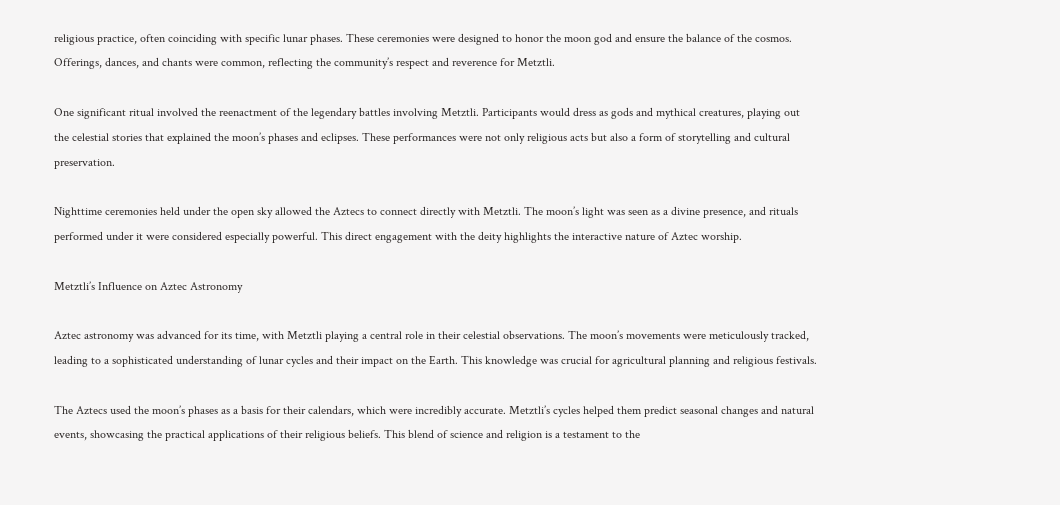religious practice, often coinciding with specific lunar phases. These ceremonies were designed to honor the moon god and ensure the balance of the cosmos. Offerings, dances, and chants were common, reflecting the community’s respect and reverence for Metztli.

One significant ritual involved the reenactment of the legendary battles involving Metztli. Participants would dress as gods and mythical creatures, playing out the celestial stories that explained the moon’s phases and eclipses. These performances were not only religious acts but also a form of storytelling and cultural preservation.

Nighttime ceremonies held under the open sky allowed the Aztecs to connect directly with Metztli. The moon’s light was seen as a divine presence, and rituals performed under it were considered especially powerful. This direct engagement with the deity highlights the interactive nature of Aztec worship.

Metztli’s Influence on Aztec Astronomy

Aztec astronomy was advanced for its time, with Metztli playing a central role in their celestial observations. The moon’s movements were meticulously tracked, leading to a sophisticated understanding of lunar cycles and their impact on the Earth. This knowledge was crucial for agricultural planning and religious festivals.

The Aztecs used the moon’s phases as a basis for their calendars, which were incredibly accurate. Metztli’s cycles helped them predict seasonal changes and natural events, showcasing the practical applications of their religious beliefs. This blend of science and religion is a testament to the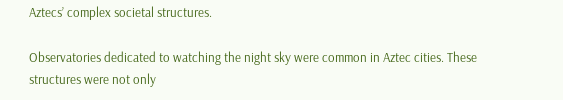Aztecs’ complex societal structures.

Observatories dedicated to watching the night sky were common in Aztec cities. These structures were not only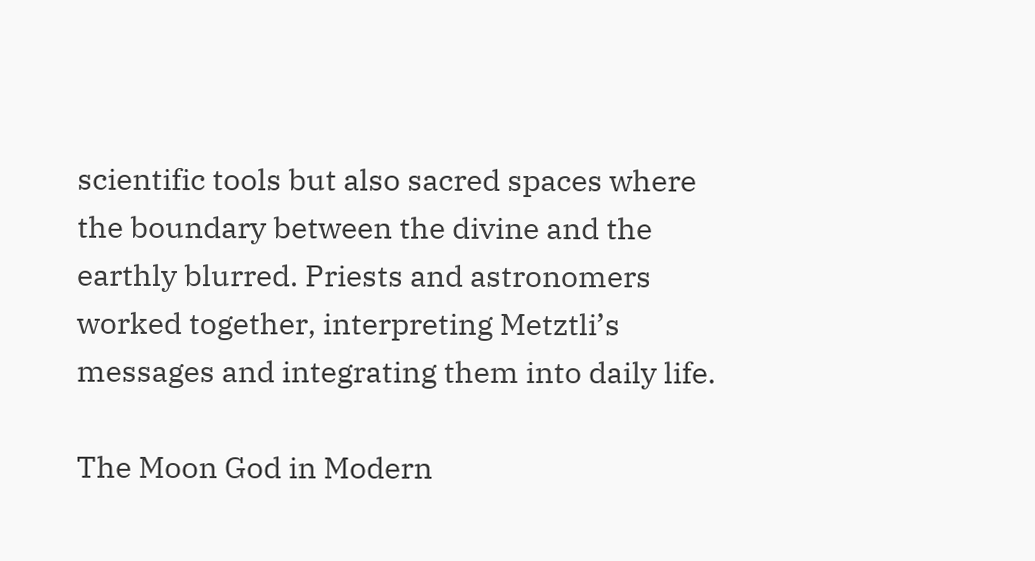scientific tools but also sacred spaces where the boundary between the divine and the earthly blurred. Priests and astronomers worked together, interpreting Metztli’s messages and integrating them into daily life.

The Moon God in Modern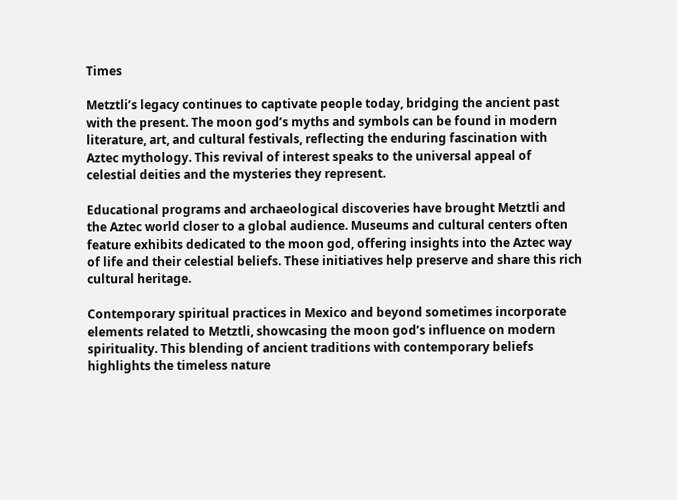Times

Metztli’s legacy continues to captivate people today, bridging the ancient past with the present. The moon god’s myths and symbols can be found in modern literature, art, and cultural festivals, reflecting the enduring fascination with Aztec mythology. This revival of interest speaks to the universal appeal of celestial deities and the mysteries they represent.

Educational programs and archaeological discoveries have brought Metztli and the Aztec world closer to a global audience. Museums and cultural centers often feature exhibits dedicated to the moon god, offering insights into the Aztec way of life and their celestial beliefs. These initiatives help preserve and share this rich cultural heritage.

Contemporary spiritual practices in Mexico and beyond sometimes incorporate elements related to Metztli, showcasing the moon god’s influence on modern spirituality. This blending of ancient traditions with contemporary beliefs highlights the timeless nature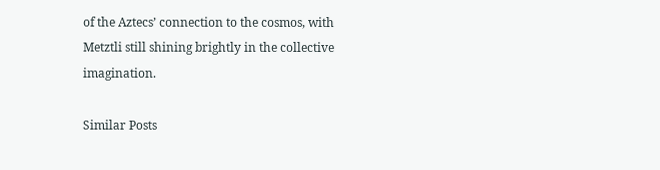of the Aztecs’ connection to the cosmos, with Metztli still shining brightly in the collective imagination.

Similar Posts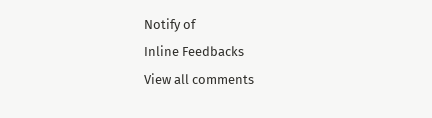Notify of
Inline Feedbacks
View all comments